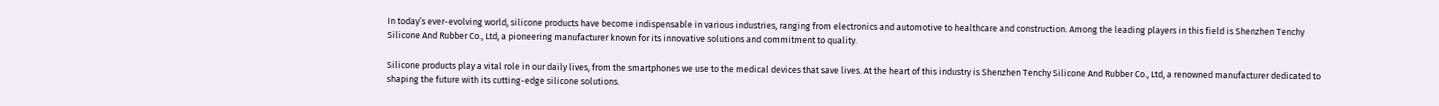In today’s ever-evolving world, silicone products have become indispensable in various industries, ranging from electronics and automotive to healthcare and construction. Among the leading players in this field is Shenzhen Tenchy Silicone And Rubber Co., Ltd, a pioneering manufacturer known for its innovative solutions and commitment to quality.

Silicone products play a vital role in our daily lives, from the smartphones we use to the medical devices that save lives. At the heart of this industry is Shenzhen Tenchy Silicone And Rubber Co., Ltd, a renowned manufacturer dedicated to shaping the future with its cutting-edge silicone solutions.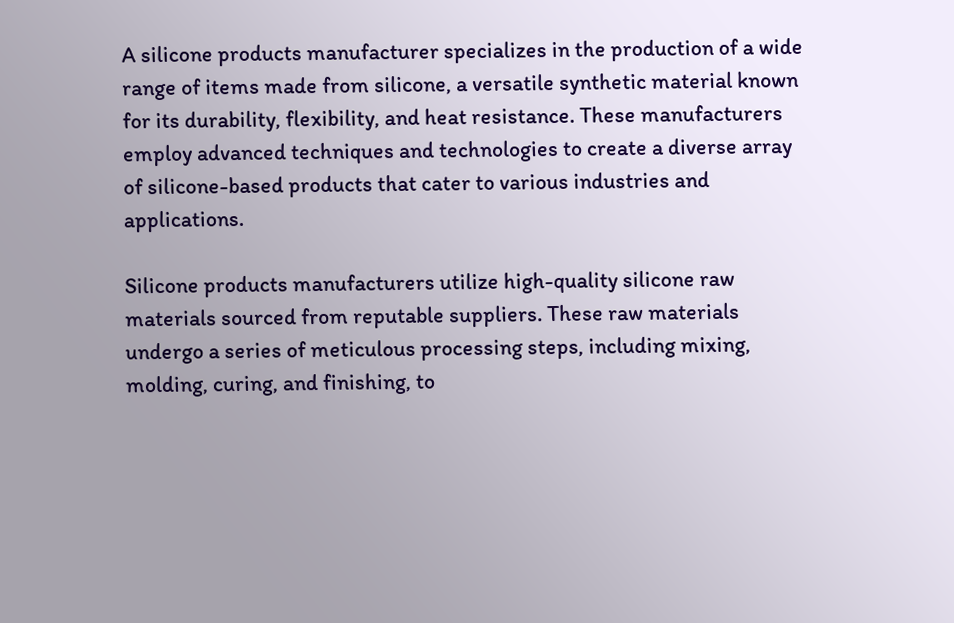A silicone products manufacturer specializes in the production of a wide range of items made from silicone, a versatile synthetic material known for its durability, flexibility, and heat resistance. These manufacturers employ advanced techniques and technologies to create a diverse array of silicone-based products that cater to various industries and applications.

Silicone products manufacturers utilize high-quality silicone raw materials sourced from reputable suppliers. These raw materials undergo a series of meticulous processing steps, including mixing, molding, curing, and finishing, to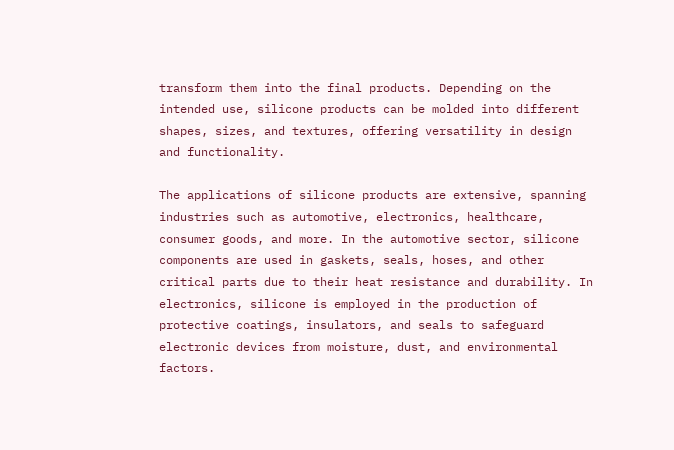transform them into the final products. Depending on the intended use, silicone products can be molded into different shapes, sizes, and textures, offering versatility in design and functionality.

The applications of silicone products are extensive, spanning industries such as automotive, electronics, healthcare, consumer goods, and more. In the automotive sector, silicone components are used in gaskets, seals, hoses, and other critical parts due to their heat resistance and durability. In electronics, silicone is employed in the production of protective coatings, insulators, and seals to safeguard electronic devices from moisture, dust, and environmental factors.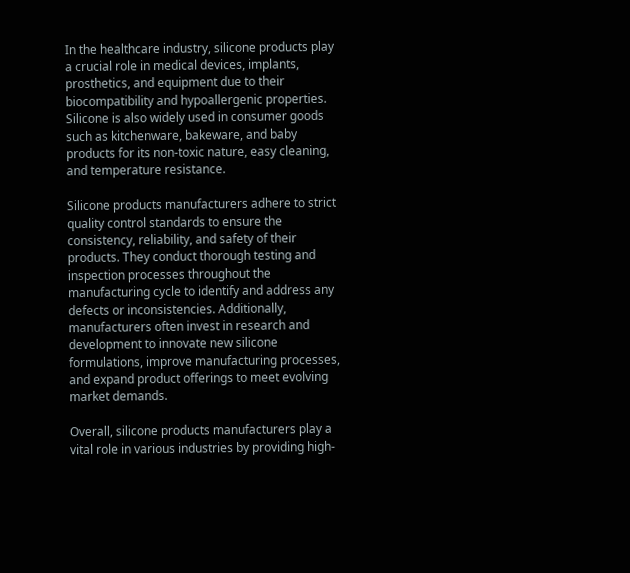In the healthcare industry, silicone products play a crucial role in medical devices, implants, prosthetics, and equipment due to their biocompatibility and hypoallergenic properties. Silicone is also widely used in consumer goods such as kitchenware, bakeware, and baby products for its non-toxic nature, easy cleaning, and temperature resistance.

Silicone products manufacturers adhere to strict quality control standards to ensure the consistency, reliability, and safety of their products. They conduct thorough testing and inspection processes throughout the manufacturing cycle to identify and address any defects or inconsistencies. Additionally, manufacturers often invest in research and development to innovate new silicone formulations, improve manufacturing processes, and expand product offerings to meet evolving market demands.

Overall, silicone products manufacturers play a vital role in various industries by providing high-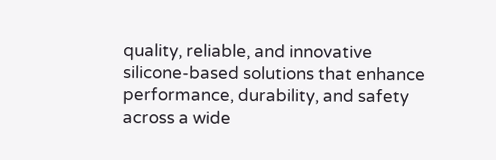quality, reliable, and innovative silicone-based solutions that enhance performance, durability, and safety across a wide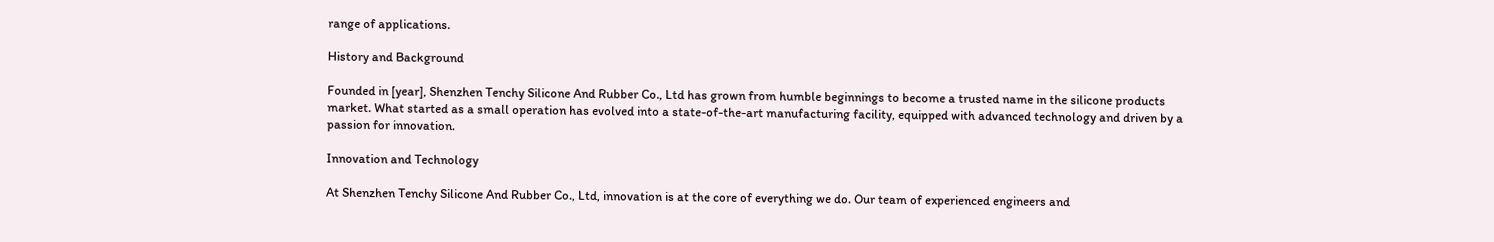range of applications.

History and Background

Founded in [year], Shenzhen Tenchy Silicone And Rubber Co., Ltd has grown from humble beginnings to become a trusted name in the silicone products market. What started as a small operation has evolved into a state-of-the-art manufacturing facility, equipped with advanced technology and driven by a passion for innovation.

Innovation and Technology

At Shenzhen Tenchy Silicone And Rubber Co., Ltd, innovation is at the core of everything we do. Our team of experienced engineers and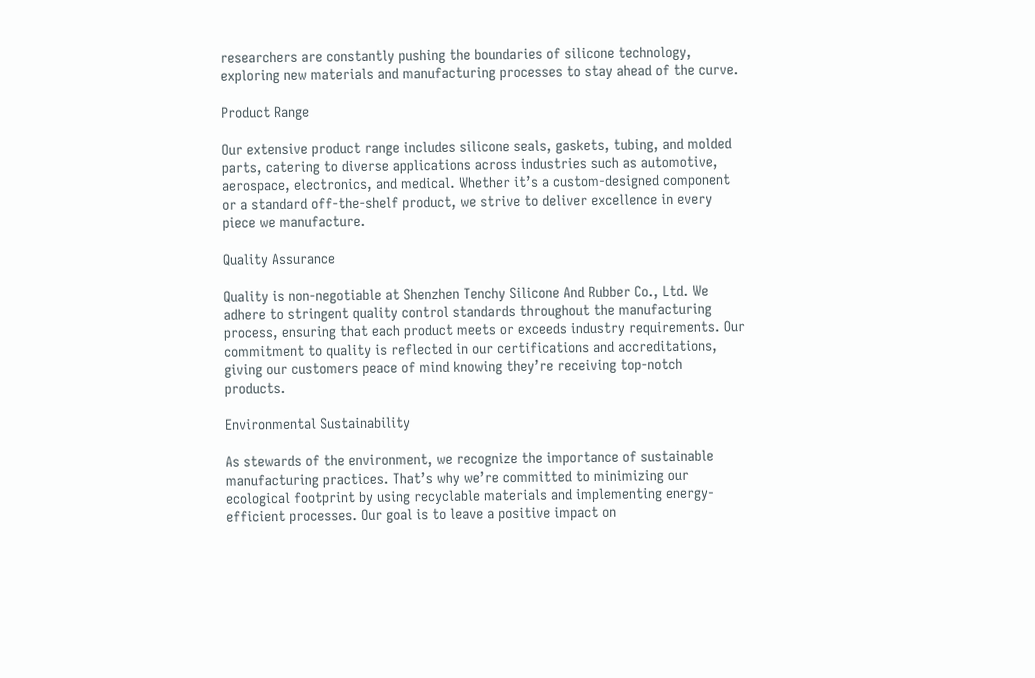researchers are constantly pushing the boundaries of silicone technology, exploring new materials and manufacturing processes to stay ahead of the curve.

Product Range

Our extensive product range includes silicone seals, gaskets, tubing, and molded parts, catering to diverse applications across industries such as automotive, aerospace, electronics, and medical. Whether it’s a custom-designed component or a standard off-the-shelf product, we strive to deliver excellence in every piece we manufacture.

Quality Assurance

Quality is non-negotiable at Shenzhen Tenchy Silicone And Rubber Co., Ltd. We adhere to stringent quality control standards throughout the manufacturing process, ensuring that each product meets or exceeds industry requirements. Our commitment to quality is reflected in our certifications and accreditations, giving our customers peace of mind knowing they’re receiving top-notch products.

Environmental Sustainability

As stewards of the environment, we recognize the importance of sustainable manufacturing practices. That’s why we’re committed to minimizing our ecological footprint by using recyclable materials and implementing energy-efficient processes. Our goal is to leave a positive impact on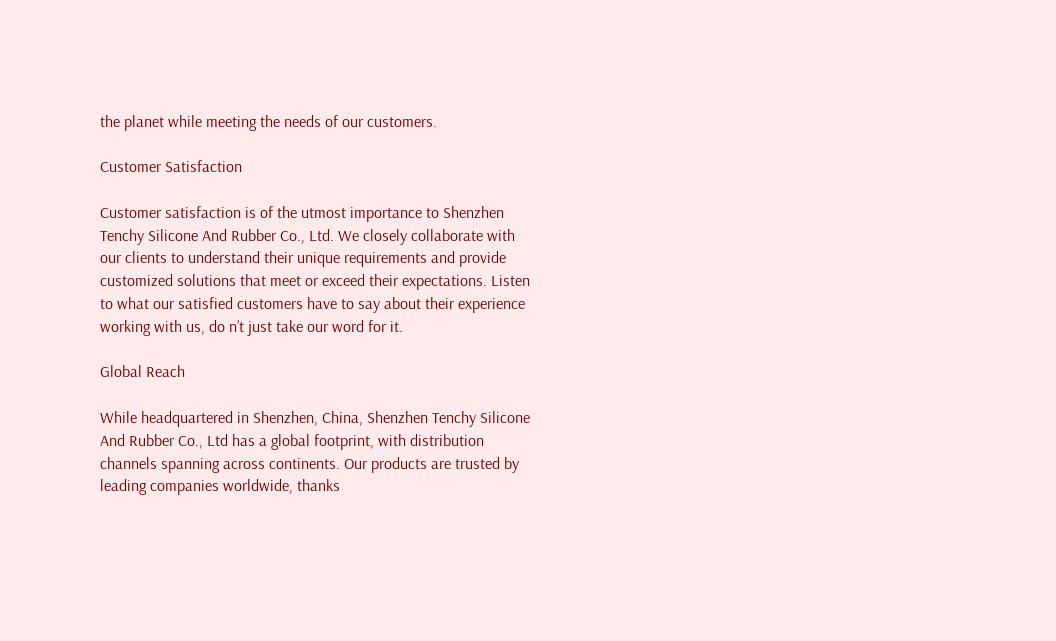the planet while meeting the needs of our customers.

Customer Satisfaction

Customer satisfaction is of the utmost importance to Shenzhen Tenchy Silicone And Rubber Co., Ltd. We closely collaborate with our clients to understand their unique requirements and provide customized solutions that meet or exceed their expectations. Listen to what our satisfied customers have to say about their experience working with us, do n’t just take our word for it.

Global Reach

While headquartered in Shenzhen, China, Shenzhen Tenchy Silicone And Rubber Co., Ltd has a global footprint, with distribution channels spanning across continents. Our products are trusted by leading companies worldwide, thanks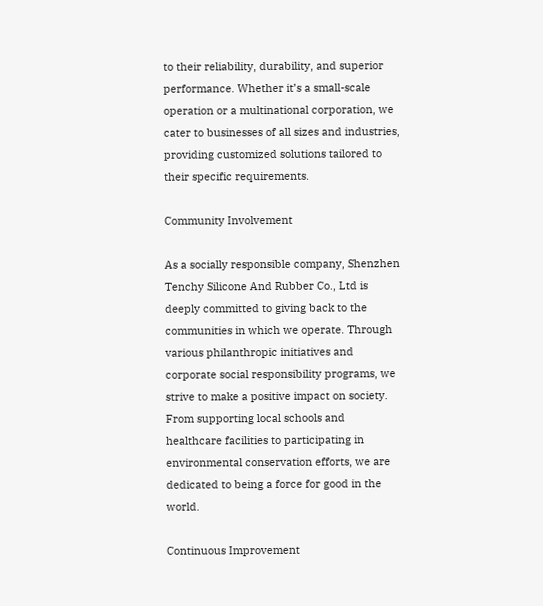to their reliability, durability, and superior performance. Whether it’s a small-scale operation or a multinational corporation, we cater to businesses of all sizes and industries, providing customized solutions tailored to their specific requirements.

Community Involvement

As a socially responsible company, Shenzhen Tenchy Silicone And Rubber Co., Ltd is deeply committed to giving back to the communities in which we operate. Through various philanthropic initiatives and corporate social responsibility programs, we strive to make a positive impact on society. From supporting local schools and healthcare facilities to participating in environmental conservation efforts, we are dedicated to being a force for good in the world.

Continuous Improvement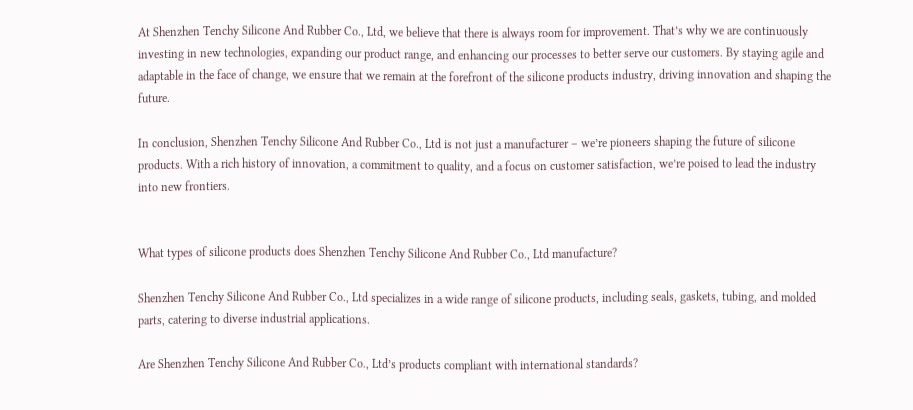At Shenzhen Tenchy Silicone And Rubber Co., Ltd, we believe that there is always room for improvement. That’s why we are continuously investing in new technologies, expanding our product range, and enhancing our processes to better serve our customers. By staying agile and adaptable in the face of change, we ensure that we remain at the forefront of the silicone products industry, driving innovation and shaping the future.

In conclusion, Shenzhen Tenchy Silicone And Rubber Co., Ltd is not just a manufacturer – we’re pioneers shaping the future of silicone products. With a rich history of innovation, a commitment to quality, and a focus on customer satisfaction, we’re poised to lead the industry into new frontiers.


What types of silicone products does Shenzhen Tenchy Silicone And Rubber Co., Ltd manufacture?

Shenzhen Tenchy Silicone And Rubber Co., Ltd specializes in a wide range of silicone products, including seals, gaskets, tubing, and molded parts, catering to diverse industrial applications.

Are Shenzhen Tenchy Silicone And Rubber Co., Ltd’s products compliant with international standards?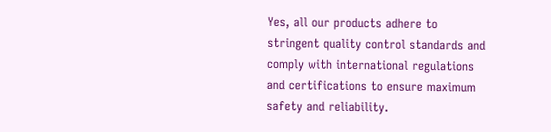Yes, all our products adhere to stringent quality control standards and comply with international regulations and certifications to ensure maximum safety and reliability.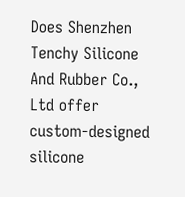Does Shenzhen Tenchy Silicone And Rubber Co., Ltd offer custom-designed silicone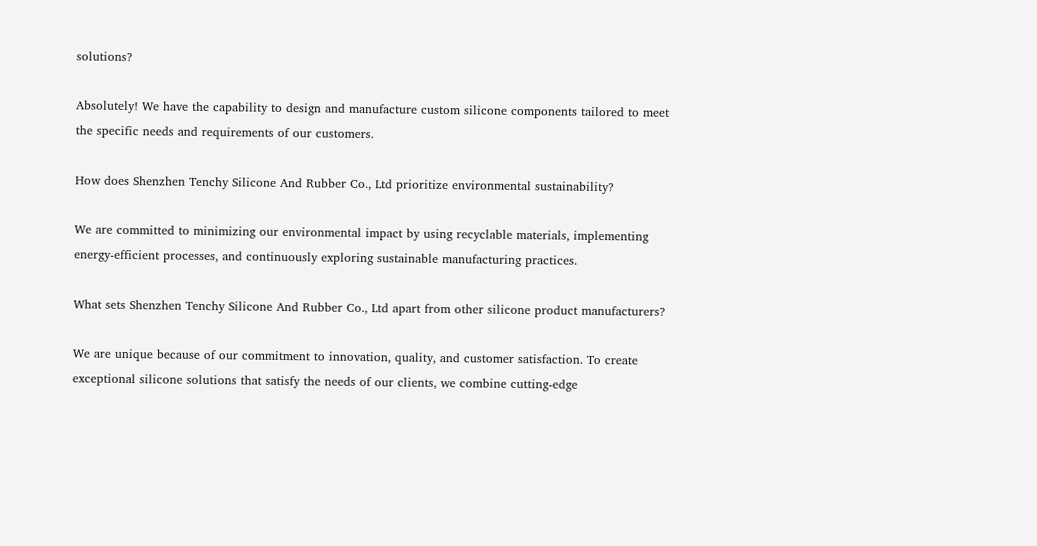solutions?

Absolutely! We have the capability to design and manufacture custom silicone components tailored to meet the specific needs and requirements of our customers.

How does Shenzhen Tenchy Silicone And Rubber Co., Ltd prioritize environmental sustainability?

We are committed to minimizing our environmental impact by using recyclable materials, implementing energy-efficient processes, and continuously exploring sustainable manufacturing practices.

What sets Shenzhen Tenchy Silicone And Rubber Co., Ltd apart from other silicone product manufacturers?

We are unique because of our commitment to innovation, quality, and customer satisfaction. To create exceptional silicone solutions that satisfy the needs of our clients, we combine cutting-edge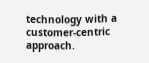technology with a customer-centric approach.